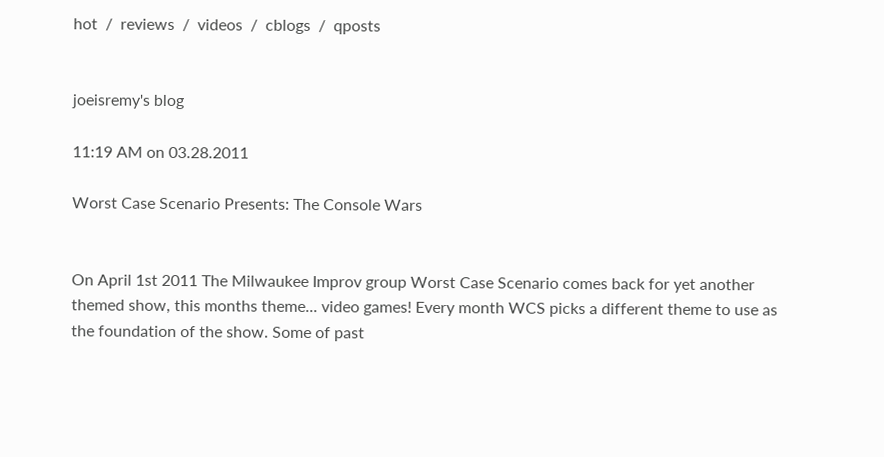hot  /  reviews  /  videos  /  cblogs  /  qposts


joeisremy's blog

11:19 AM on 03.28.2011

Worst Case Scenario Presents: The Console Wars


On April 1st 2011 The Milwaukee Improv group Worst Case Scenario comes back for yet another themed show, this months theme... video games! Every month WCS picks a different theme to use as the foundation of the show. Some of past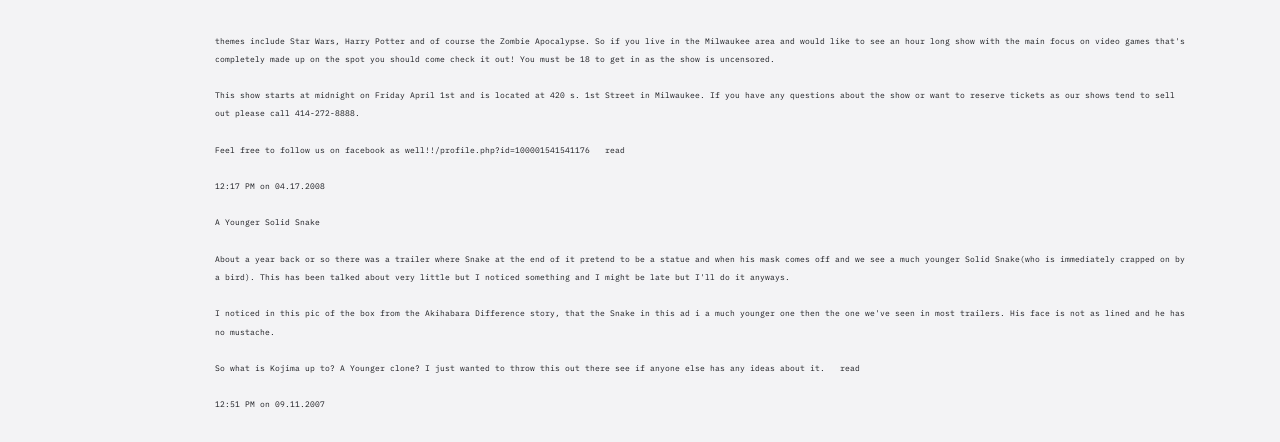themes include Star Wars, Harry Potter and of course the Zombie Apocalypse. So if you live in the Milwaukee area and would like to see an hour long show with the main focus on video games that's completely made up on the spot you should come check it out! You must be 18 to get in as the show is uncensored.

This show starts at midnight on Friday April 1st and is located at 420 s. 1st Street in Milwaukee. If you have any questions about the show or want to reserve tickets as our shows tend to sell out please call 414-272-8888.

Feel free to follow us on facebook as well!!/profile.php?id=100001541541176   read

12:17 PM on 04.17.2008

A Younger Solid Snake

About a year back or so there was a trailer where Snake at the end of it pretend to be a statue and when his mask comes off and we see a much younger Solid Snake(who is immediately crapped on by a bird). This has been talked about very little but I noticed something and I might be late but I'll do it anyways.

I noticed in this pic of the box from the Akihabara Difference story, that the Snake in this ad i a much younger one then the one we've seen in most trailers. His face is not as lined and he has no mustache.

So what is Kojima up to? A Younger clone? I just wanted to throw this out there see if anyone else has any ideas about it.   read

12:51 PM on 09.11.2007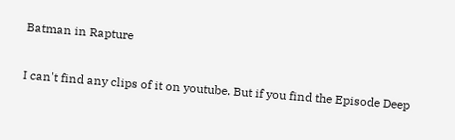Batman in Rapture

I can't find any clips of it on youtube. But if you find the Episode Deep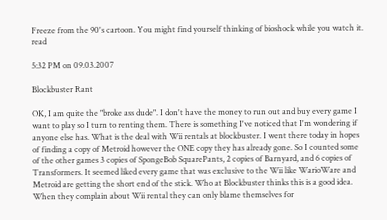Freeze from the 90's cartoon. You might find yourself thinking of bioshock while you watch it.   read

5:32 PM on 09.03.2007

Blockbuster Rant

OK, I am quite the "broke ass dude". I don't have the money to run out and buy every game I want to play so I turn to renting them. There is something I've noticed that I'm wondering if anyone else has. What is the deal with Wii rentals at blockbuster. I went there today in hopes of finding a copy of Metroid however the ONE copy they has already gone. So I counted some of the other games 3 copies of SpongeBob SquarePants, 2 copies of Barnyard, and 6 copies of Transformers. It seemed liked every game that was exclusive to the Wii like WarioWare and Metroid are getting the short end of the stick. Who at Blockbuster thinks this is a good idea. When they complain about Wii rental they can only blame themselves for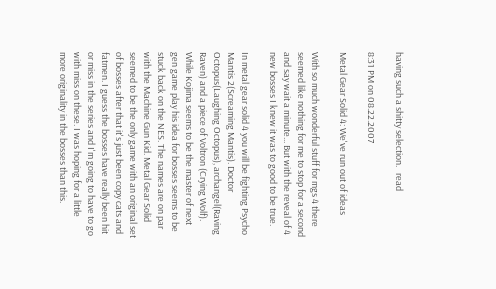having such a shitty selection.   read

8:31 PM on 08.22.2007

Metal Gear Solid 4: We've run out of ideas

With so much wonderful stuff for mgs 4 there seemed like nothing for me to stop for a second and say wait a minute... But with the reveal of 4 new bosses I knew it was to good to be true.

In metal gear solid 4 you will be fighting Psycho Mantis 2(Screaming Mantis). Doctor Octopus(Laughing Octopus), archangel(Raving Raven) and a piece of Voltron (Crying Wolf). While Kojima seems to be the master of next gen game play his idea for bosses seems to be stuck back on the NES. The names are on par with the Machine Gun Kid. Metal Gear Solid seemed to be the only game with an original set of bosses after that it's just been copy cats and fatmen. I guess the bosses have really been hit or miss in the series and I'm going to have to go with miss on these. I was hoping for a little more originality in the bosses than this.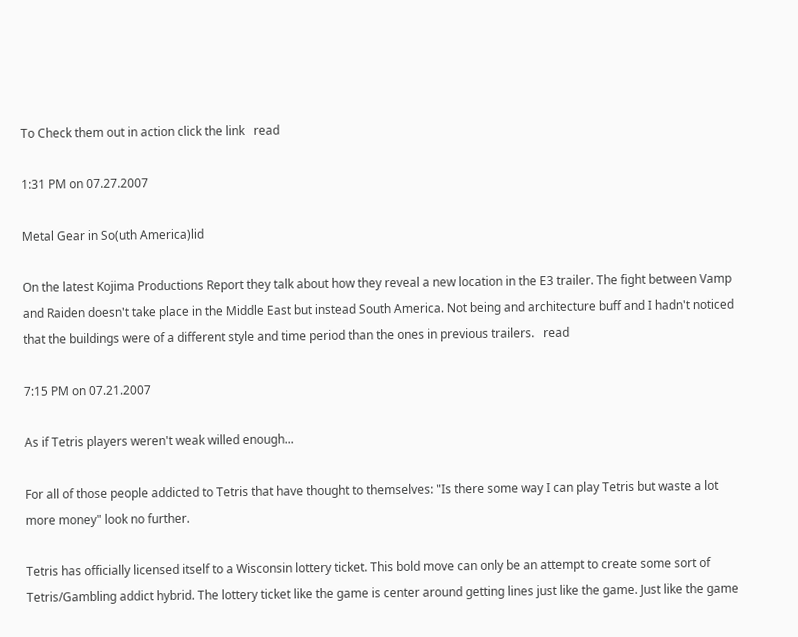To Check them out in action click the link   read

1:31 PM on 07.27.2007

Metal Gear in So(uth America)lid

On the latest Kojima Productions Report they talk about how they reveal a new location in the E3 trailer. The fight between Vamp and Raiden doesn't take place in the Middle East but instead South America. Not being and architecture buff and I hadn't noticed that the buildings were of a different style and time period than the ones in previous trailers.   read

7:15 PM on 07.21.2007

As if Tetris players weren't weak willed enough...

For all of those people addicted to Tetris that have thought to themselves: "Is there some way I can play Tetris but waste a lot more money" look no further.

Tetris has officially licensed itself to a Wisconsin lottery ticket. This bold move can only be an attempt to create some sort of Tetris/Gambling addict hybrid. The lottery ticket like the game is center around getting lines just like the game. Just like the game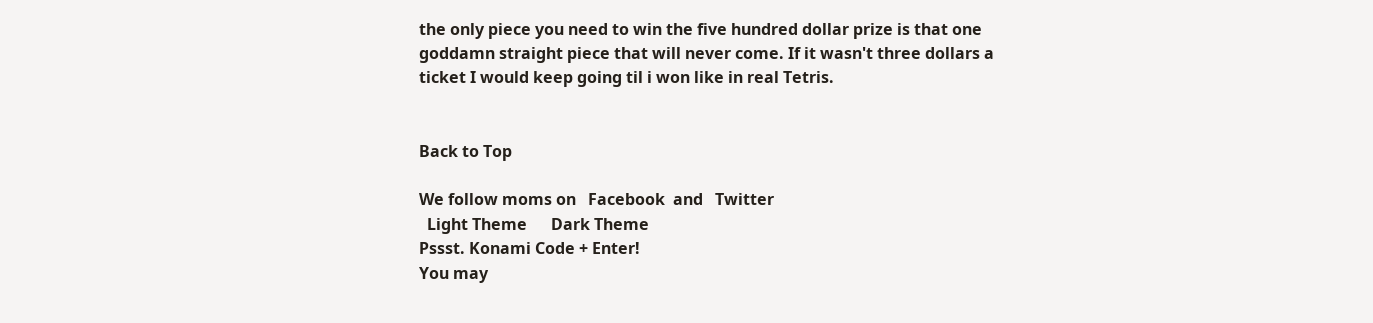the only piece you need to win the five hundred dollar prize is that one goddamn straight piece that will never come. If it wasn't three dollars a ticket I would keep going til i won like in real Tetris.


Back to Top

We follow moms on   Facebook  and   Twitter
  Light Theme      Dark Theme
Pssst. Konami Code + Enter!
You may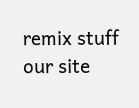remix stuff our site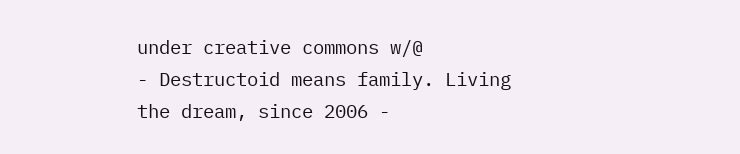under creative commons w/@
- Destructoid means family. Living the dream, since 2006 -